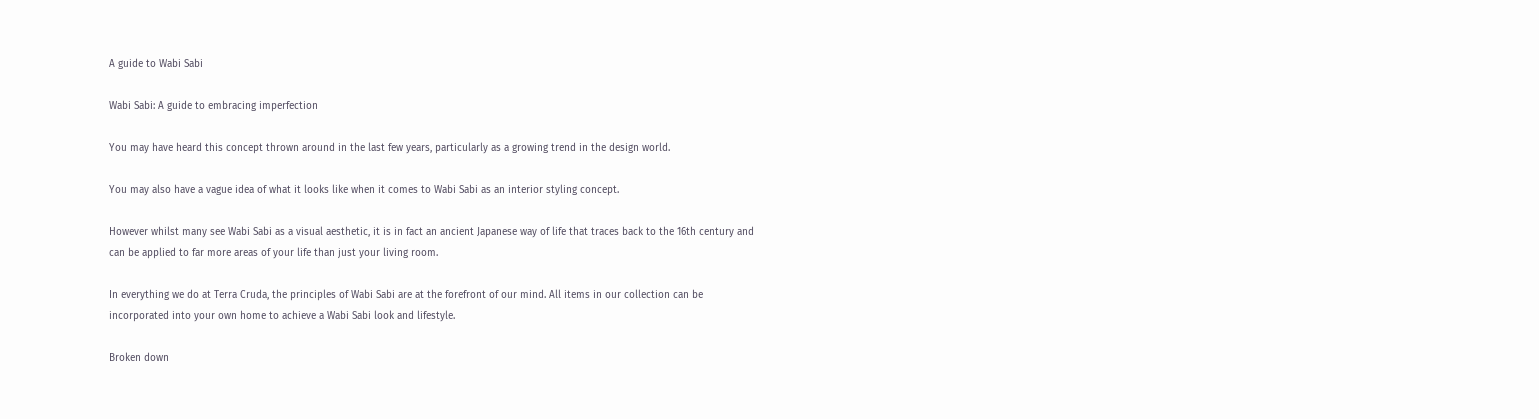A guide to Wabi Sabi

Wabi Sabi: A guide to embracing imperfection

You may have heard this concept thrown around in the last few years, particularly as a growing trend in the design world.

You may also have a vague idea of what it looks like when it comes to Wabi Sabi as an interior styling concept.

However whilst many see Wabi Sabi as a visual aesthetic, it is in fact an ancient Japanese way of life that traces back to the 16th century and can be applied to far more areas of your life than just your living room.

In everything we do at Terra Cruda, the principles of Wabi Sabi are at the forefront of our mind. All items in our collection can be incorporated into your own home to achieve a Wabi Sabi look and lifestyle.

Broken down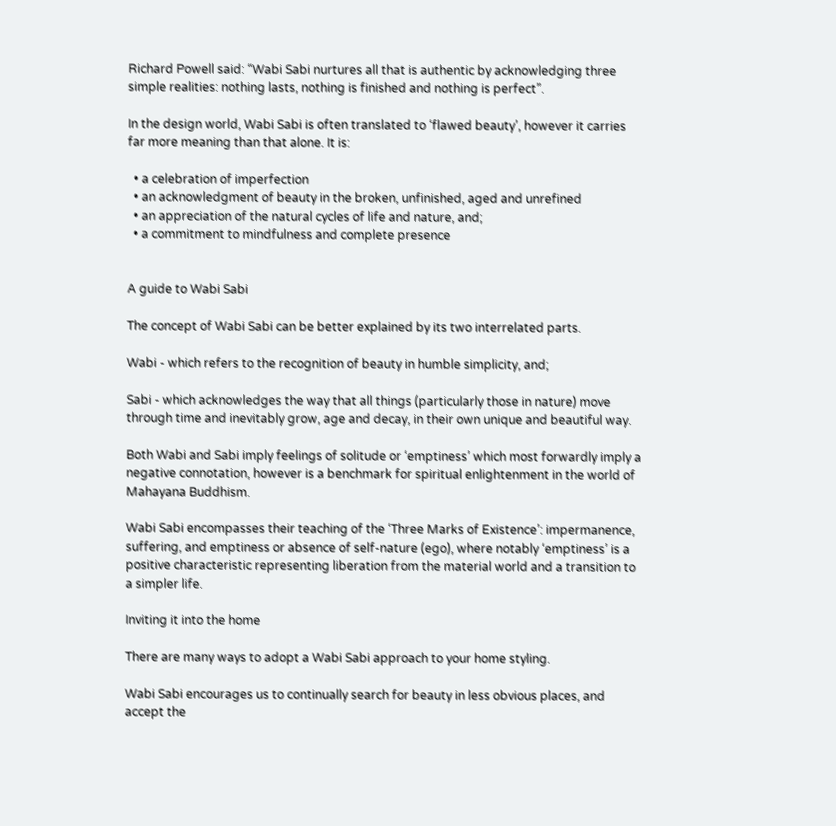Richard Powell said: “Wabi Sabi nurtures all that is authentic by acknowledging three simple realities: nothing lasts, nothing is finished and nothing is perfect”.

In the design world, Wabi Sabi is often translated to ‘flawed beauty’, however it carries far more meaning than that alone. It is:

  • a celebration of imperfection
  • an acknowledgment of beauty in the broken, unfinished, aged and unrefined
  • an appreciation of the natural cycles of life and nature, and;
  • a commitment to mindfulness and complete presence


A guide to Wabi Sabi

The concept of Wabi Sabi can be better explained by its two interrelated parts.

Wabi - which refers to the recognition of beauty in humble simplicity, and;

Sabi - which acknowledges the way that all things (particularly those in nature) move through time and inevitably grow, age and decay, in their own unique and beautiful way.

Both Wabi and Sabi imply feelings of solitude or ‘emptiness’ which most forwardly imply a negative connotation, however is a benchmark for spiritual enlightenment in the world of Mahayana Buddhism.

Wabi Sabi encompasses their teaching of the ‘Three Marks of Existence’: impermanence, suffering, and emptiness or absence of self-nature (ego), where notably ‘emptiness’ is a positive characteristic representing liberation from the material world and a transition to a simpler life.

Inviting it into the home

There are many ways to adopt a Wabi Sabi approach to your home styling.

Wabi Sabi encourages us to continually search for beauty in less obvious places, and accept the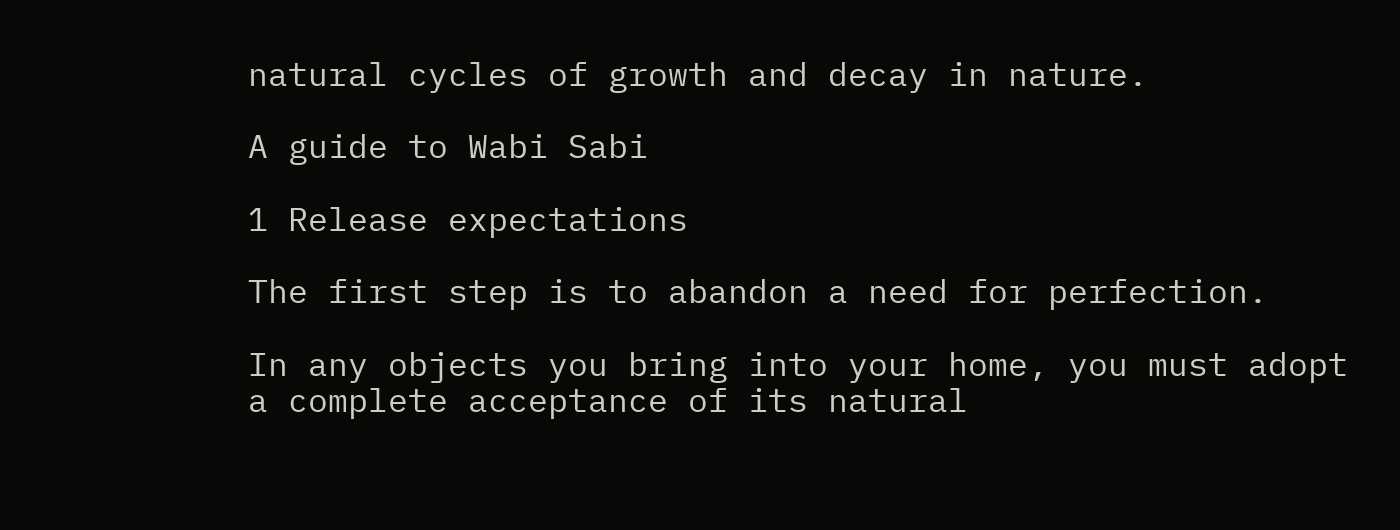natural cycles of growth and decay in nature.

A guide to Wabi Sabi

1 Release expectations

The first step is to abandon a need for perfection.

In any objects you bring into your home, you must adopt a complete acceptance of its natural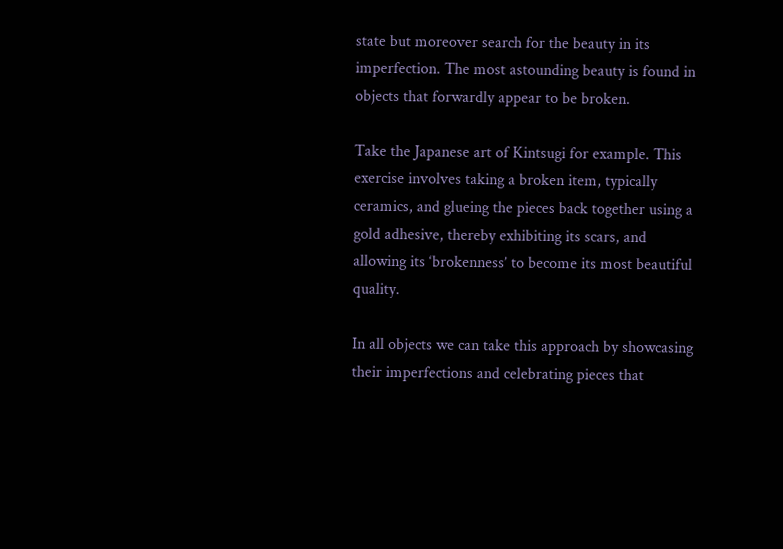state but moreover search for the beauty in its imperfection. The most astounding beauty is found in objects that forwardly appear to be broken.

Take the Japanese art of Kintsugi for example. This exercise involves taking a broken item, typically ceramics, and glueing the pieces back together using a gold adhesive, thereby exhibiting its scars, and allowing its ‘brokenness’ to become its most beautiful quality.

In all objects we can take this approach by showcasing their imperfections and celebrating pieces that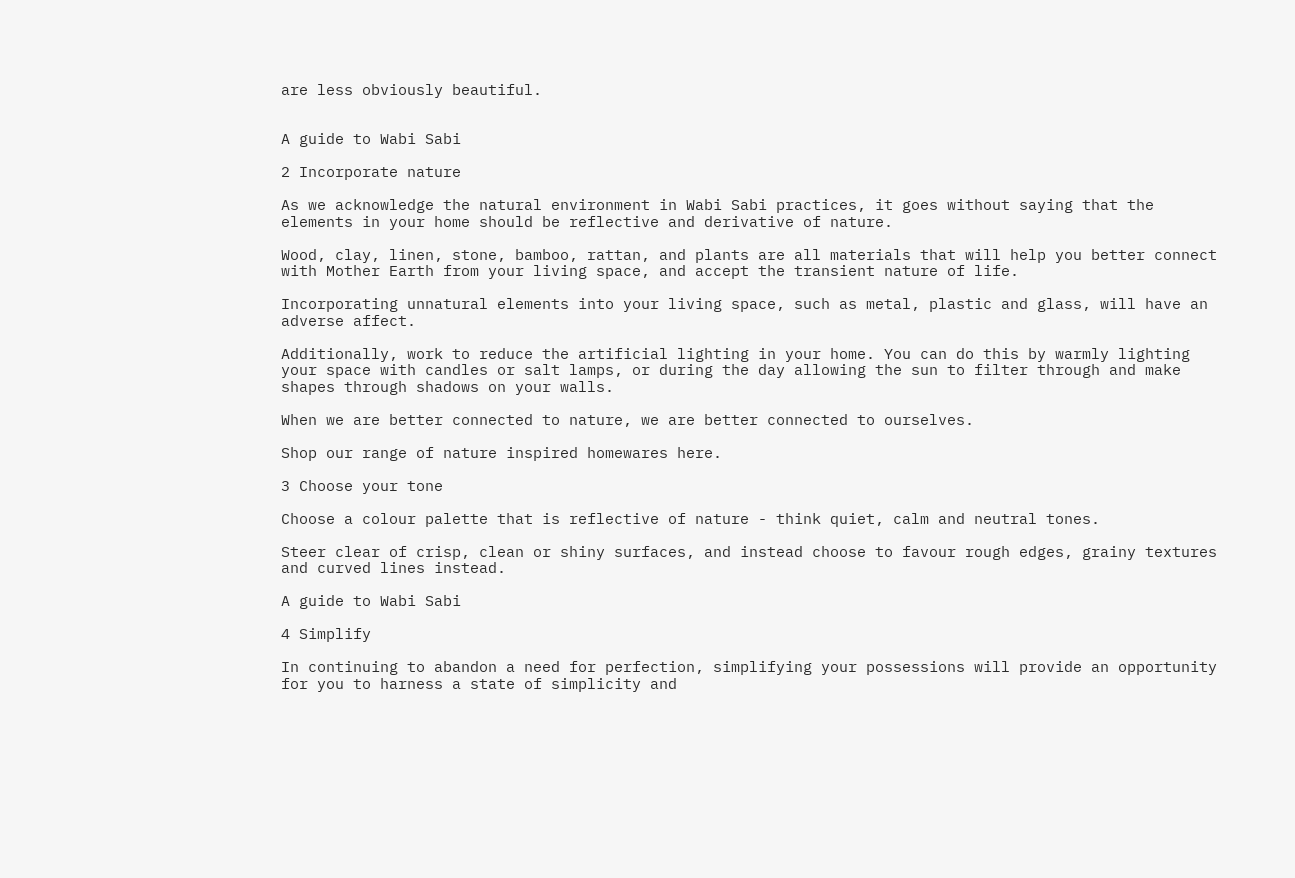are less obviously beautiful.


A guide to Wabi Sabi

2 Incorporate nature

As we acknowledge the natural environment in Wabi Sabi practices, it goes without saying that the elements in your home should be reflective and derivative of nature.

Wood, clay, linen, stone, bamboo, rattan, and plants are all materials that will help you better connect with Mother Earth from your living space, and accept the transient nature of life.

Incorporating unnatural elements into your living space, such as metal, plastic and glass, will have an adverse affect.

Additionally, work to reduce the artificial lighting in your home. You can do this by warmly lighting your space with candles or salt lamps, or during the day allowing the sun to filter through and make shapes through shadows on your walls.

When we are better connected to nature, we are better connected to ourselves.

Shop our range of nature inspired homewares here.

3 Choose your tone

Choose a colour palette that is reflective of nature - think quiet, calm and neutral tones.

Steer clear of crisp, clean or shiny surfaces, and instead choose to favour rough edges, grainy textures and curved lines instead.

A guide to Wabi Sabi

4 Simplify

In continuing to abandon a need for perfection, simplifying your possessions will provide an opportunity for you to harness a state of simplicity and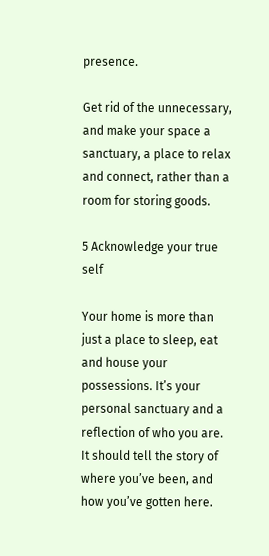presence.

Get rid of the unnecessary, and make your space a sanctuary, a place to relax and connect, rather than a room for storing goods.

5 Acknowledge your true self

Your home is more than just a place to sleep, eat and house your possessions. It’s your personal sanctuary and a reflection of who you are. It should tell the story of where you’ve been, and how you’ve gotten here.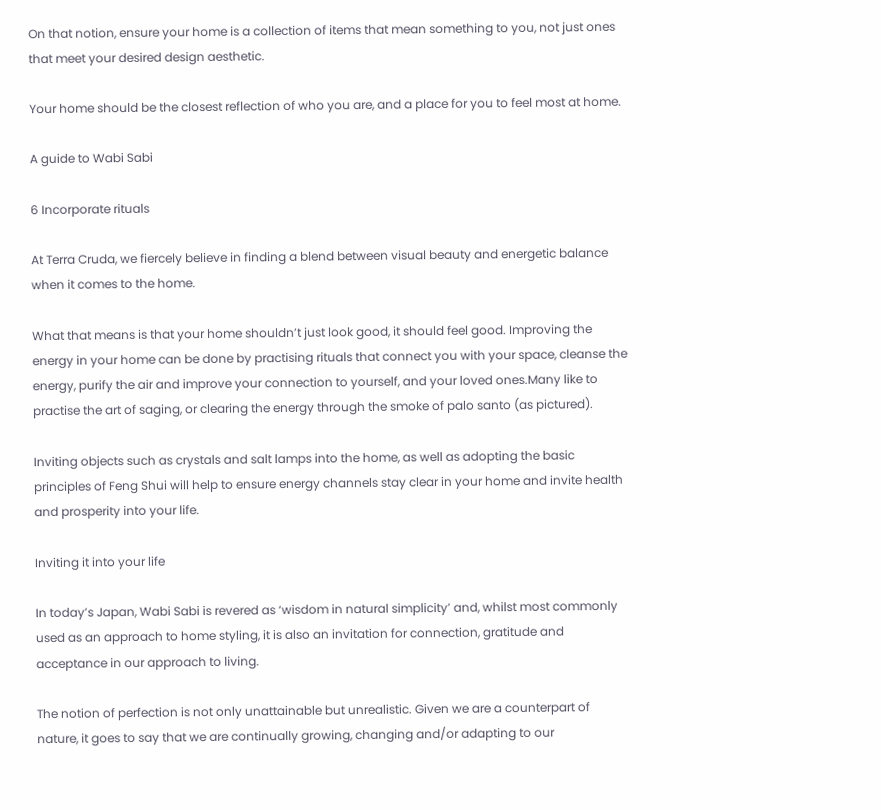On that notion, ensure your home is a collection of items that mean something to you, not just ones that meet your desired design aesthetic.

Your home should be the closest reflection of who you are, and a place for you to feel most at home.

A guide to Wabi Sabi

6 Incorporate rituals

At Terra Cruda, we fiercely believe in finding a blend between visual beauty and energetic balance when it comes to the home.

What that means is that your home shouldn’t just look good, it should feel good. Improving the energy in your home can be done by practising rituals that connect you with your space, cleanse the energy, purify the air and improve your connection to yourself, and your loved ones.Many like to practise the art of saging, or clearing the energy through the smoke of palo santo (as pictured).

Inviting objects such as crystals and salt lamps into the home, as well as adopting the basic principles of Feng Shui will help to ensure energy channels stay clear in your home and invite health and prosperity into your life.

Inviting it into your life

In today’s Japan, Wabi Sabi is revered as ‘wisdom in natural simplicity’ and, whilst most commonly used as an approach to home styling, it is also an invitation for connection, gratitude and acceptance in our approach to living.

The notion of perfection is not only unattainable but unrealistic. Given we are a counterpart of nature, it goes to say that we are continually growing, changing and/or adapting to our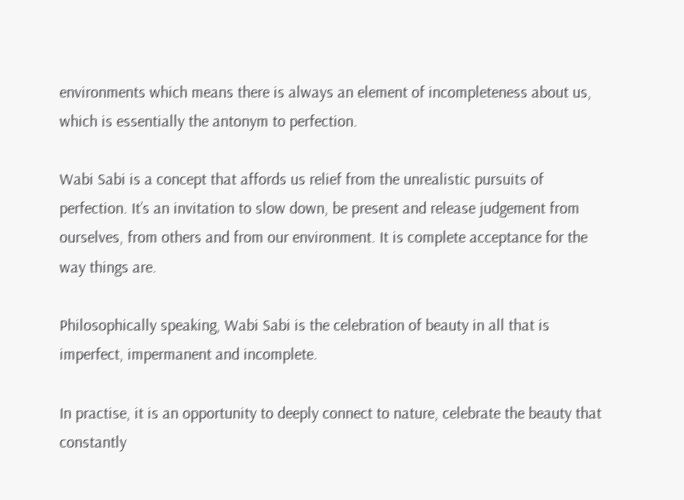environments which means there is always an element of incompleteness about us, which is essentially the antonym to perfection.

Wabi Sabi is a concept that affords us relief from the unrealistic pursuits of perfection. It’s an invitation to slow down, be present and release judgement from ourselves, from others and from our environment. It is complete acceptance for the way things are.

Philosophically speaking, Wabi Sabi is the celebration of beauty in all that is imperfect, impermanent and incomplete.

In practise, it is an opportunity to deeply connect to nature, celebrate the beauty that constantly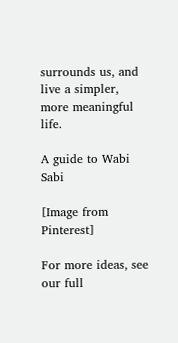surrounds us, and live a simpler, more meaningful life.

A guide to Wabi Sabi

[Image from Pinterest]

For more ideas, see our full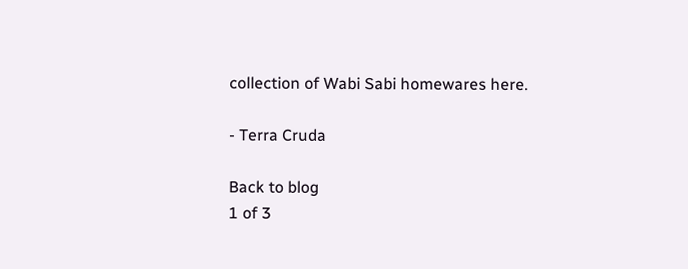collection of Wabi Sabi homewares here.

- Terra Cruda

Back to blog
1 of 3